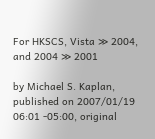For HKSCS, Vista ≫ 2004, and 2004 ≫ 2001

by Michael S. Kaplan, published on 2007/01/19 06:01 -05:00, original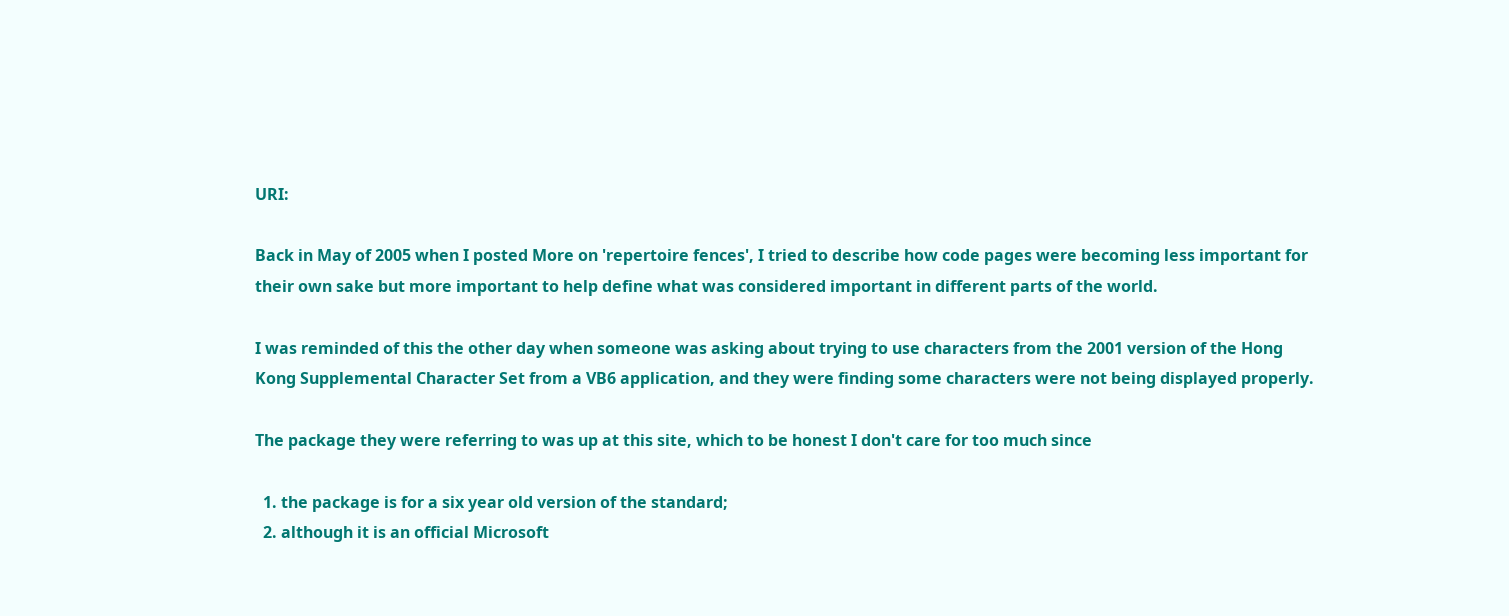URI:

Back in May of 2005 when I posted More on 'repertoire fences', I tried to describe how code pages were becoming less important for their own sake but more important to help define what was considered important in different parts of the world.

I was reminded of this the other day when someone was asking about trying to use characters from the 2001 version of the Hong Kong Supplemental Character Set from a VB6 application, and they were finding some characters were not being displayed properly.

The package they were referring to was up at this site, which to be honest I don't care for too much since

  1. the package is for a six year old version of the standard;
  2. although it is an official Microsoft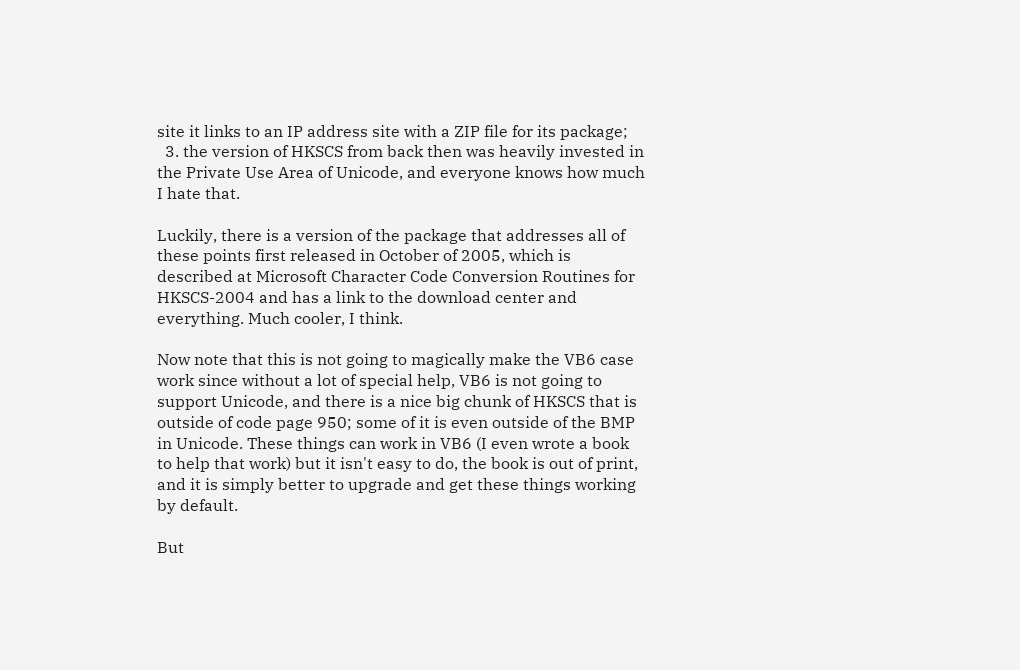site it links to an IP address site with a ZIP file for its package;
  3. the version of HKSCS from back then was heavily invested in the Private Use Area of Unicode, and everyone knows how much I hate that.

Luckily, there is a version of the package that addresses all of these points first released in October of 2005, which is described at Microsoft Character Code Conversion Routines for HKSCS-2004 and has a link to the download center and everything. Much cooler, I think.

Now note that this is not going to magically make the VB6 case work since without a lot of special help, VB6 is not going to support Unicode, and there is a nice big chunk of HKSCS that is outside of code page 950; some of it is even outside of the BMP in Unicode. These things can work in VB6 (I even wrote a book to help that work) but it isn't easy to do, the book is out of print, and it is simply better to upgrade and get these things working by default.

But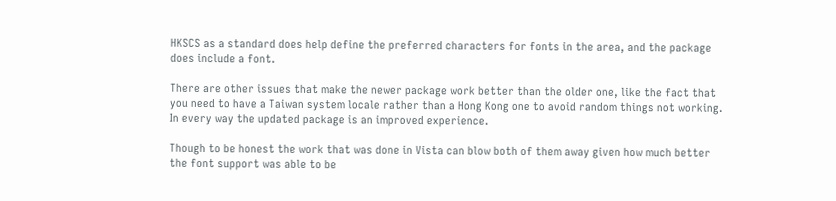HKSCS as a standard does help define the preferred characters for fonts in the area, and the package does include a font.

There are other issues that make the newer package work better than the older one, like the fact that you need to have a Taiwan system locale rather than a Hong Kong one to avoid random things not working. In every way the updated package is an improved experience.

Though to be honest the work that was done in Vista can blow both of them away given how much better the font support was able to be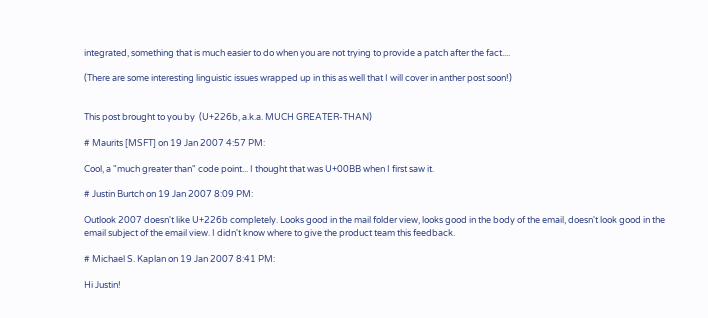integrated, something that is much easier to do when you are not trying to provide a patch after the fact....

(There are some interesting linguistic issues wrapped up in this as well that I will cover in anther post soon!)


This post brought to you by  (U+226b, a.k.a. MUCH GREATER-THAN)

# Maurits [MSFT] on 19 Jan 2007 4:57 PM:

Cool, a "much greater than" code point... I thought that was U+00BB when I first saw it.

# Justin Burtch on 19 Jan 2007 8:09 PM:

Outlook 2007 doesn't like U+226b completely. Looks good in the mail folder view, looks good in the body of the email, doesn't look good in the email subject of the email view. I didn't know where to give the product team this feedback.

# Michael S. Kaplan on 19 Jan 2007 8:41 PM:

Hi Justin!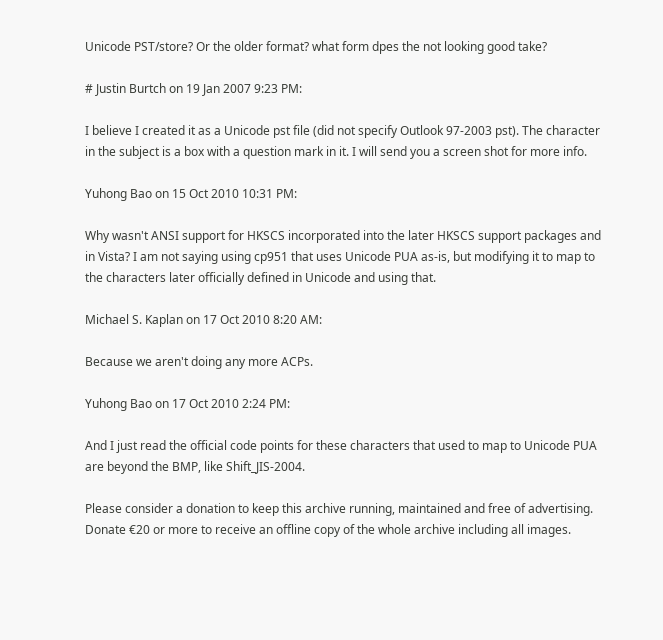Unicode PST/store? Or the older format? what form dpes the not looking good take?

# Justin Burtch on 19 Jan 2007 9:23 PM:

I believe I created it as a Unicode pst file (did not specify Outlook 97-2003 pst). The character in the subject is a box with a question mark in it. I will send you a screen shot for more info.

Yuhong Bao on 15 Oct 2010 10:31 PM:

Why wasn't ANSI support for HKSCS incorporated into the later HKSCS support packages and in Vista? I am not saying using cp951 that uses Unicode PUA as-is, but modifying it to map to the characters later officially defined in Unicode and using that.

Michael S. Kaplan on 17 Oct 2010 8:20 AM:

Because we aren't doing any more ACPs.

Yuhong Bao on 17 Oct 2010 2:24 PM:

And I just read the official code points for these characters that used to map to Unicode PUA are beyond the BMP, like Shift_JIS-2004.

Please consider a donation to keep this archive running, maintained and free of advertising.
Donate €20 or more to receive an offline copy of the whole archive including all images.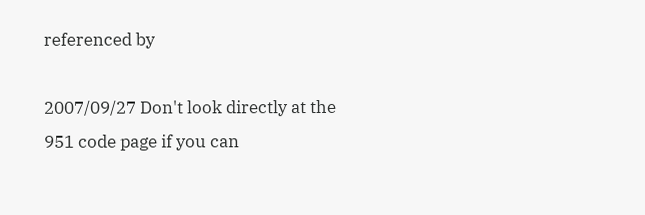referenced by

2007/09/27 Don't look directly at the 951 code page if you can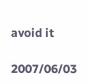avoid it

2007/06/03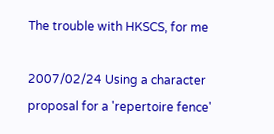The trouble with HKSCS, for me

2007/02/24 Using a character proposal for a 'repertoire fence'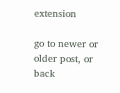extension

go to newer or older post, or back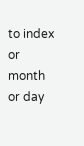to index or month or day